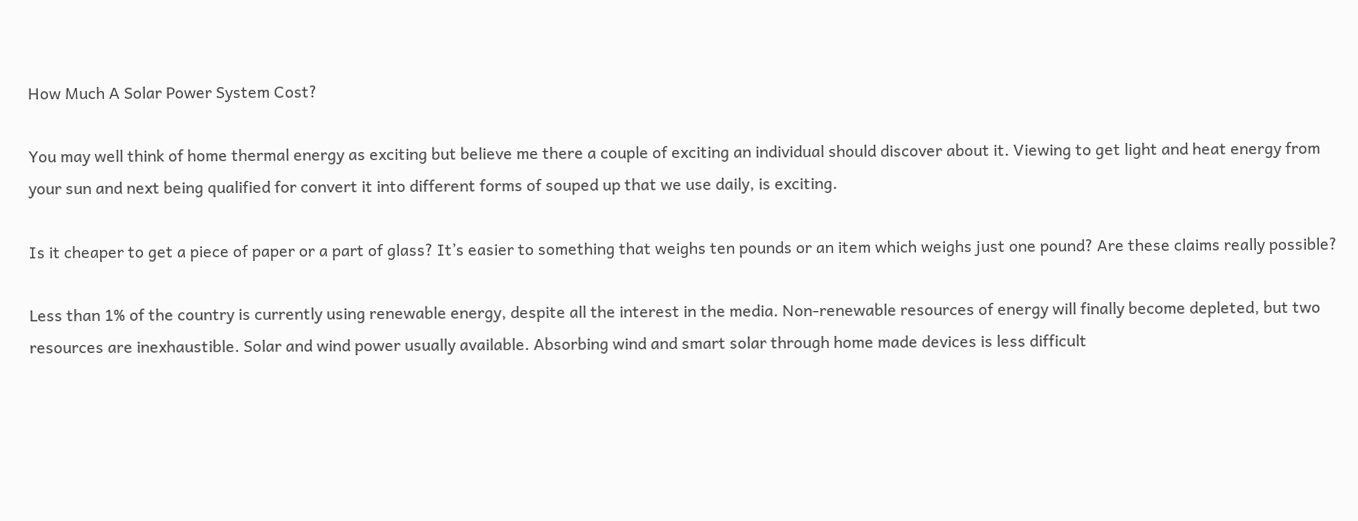How Much A Solar Power System Cost?

You may well think of home thermal energy as exciting but believe me there a couple of exciting an individual should discover about it. Viewing to get light and heat energy from your sun and next being qualified for convert it into different forms of souped up that we use daily, is exciting.

Is it cheaper to get a piece of paper or a part of glass? It’s easier to something that weighs ten pounds or an item which weighs just one pound? Are these claims really possible?

Less than 1% of the country is currently using renewable energy, despite all the interest in the media. Non-renewable resources of energy will finally become depleted, but two resources are inexhaustible. Solar and wind power usually available. Absorbing wind and smart solar through home made devices is less difficult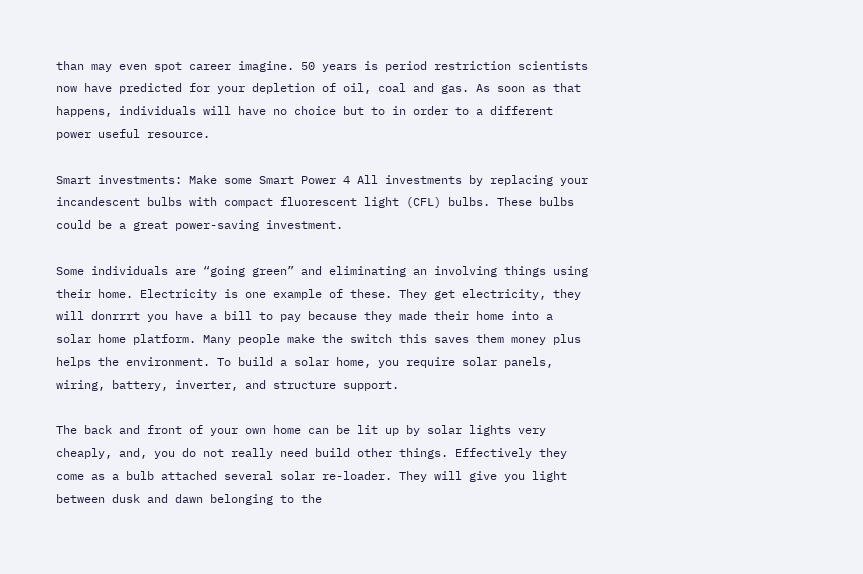than may even spot career imagine. 50 years is period restriction scientists now have predicted for your depletion of oil, coal and gas. As soon as that happens, individuals will have no choice but to in order to a different power useful resource.

Smart investments: Make some Smart Power 4 All investments by replacing your incandescent bulbs with compact fluorescent light (CFL) bulbs. These bulbs could be a great power-saving investment.

Some individuals are “going green” and eliminating an involving things using their home. Electricity is one example of these. They get electricity, they will donrrrt you have a bill to pay because they made their home into a solar home platform. Many people make the switch this saves them money plus helps the environment. To build a solar home, you require solar panels, wiring, battery, inverter, and structure support.

The back and front of your own home can be lit up by solar lights very cheaply, and, you do not really need build other things. Effectively they come as a bulb attached several solar re-loader. They will give you light between dusk and dawn belonging to the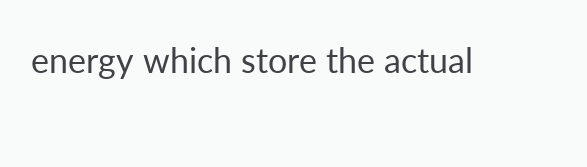energy which store the actual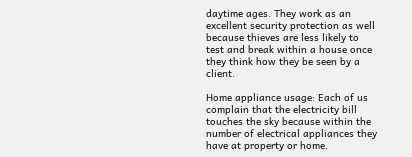daytime ages. They work as an excellent security protection as well because thieves are less likely to test and break within a house once they think how they be seen by a client.

Home appliance usage: Each of us complain that the electricity bill touches the sky because within the number of electrical appliances they have at property or home.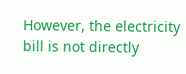However, the electricity bill is not directly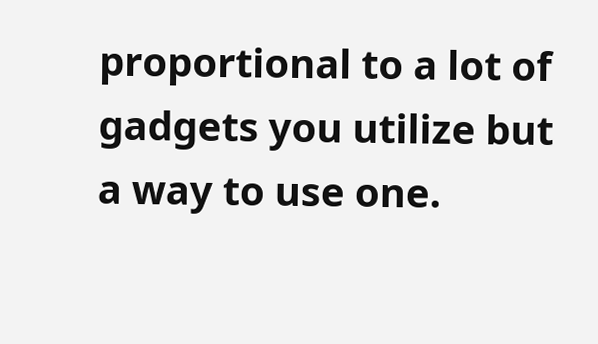proportional to a lot of gadgets you utilize but a way to use one.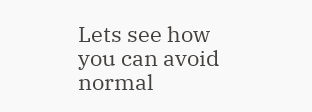Lets see how you can avoid normal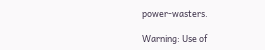power-wasters.

Warning: Use of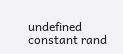undefined constant rand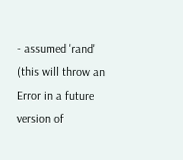- assumed 'rand' (this will throw an Error in a future version of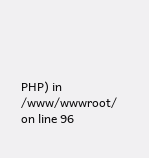PHP) in /www/wwwroot/ on line 96